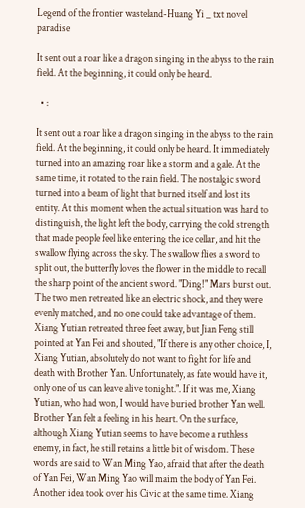Legend of the frontier wasteland-Huang Yi _ txt novel paradise

It sent out a roar like a dragon singing in the abyss to the rain field. At the beginning, it could only be heard.

  • :

It sent out a roar like a dragon singing in the abyss to the rain field. At the beginning, it could only be heard. It immediately turned into an amazing roar like a storm and a gale. At the same time, it rotated to the rain field. The nostalgic sword turned into a beam of light that burned itself and lost its entity. At this moment when the actual situation was hard to distinguish, the light left the body, carrying the cold strength that made people feel like entering the ice cellar, and hit the swallow flying across the sky. The swallow flies a sword to split out, the butterfly loves the flower in the middle to recall the sharp point of the ancient sword. "Ding!" Mars burst out. The two men retreated like an electric shock, and they were evenly matched, and no one could take advantage of them. Xiang Yutian retreated three feet away, but Jian Feng still pointed at Yan Fei and shouted, "If there is any other choice, I, Xiang Yutian, absolutely do not want to fight for life and death with Brother Yan. Unfortunately, as fate would have it, only one of us can leave alive tonight.". If it was me, Xiang Yutian, who had won, I would have buried brother Yan well. Brother Yan felt a feeling in his heart. On the surface, although Xiang Yutian seems to have become a ruthless enemy, in fact, he still retains a little bit of wisdom. These words are said to Wan Ming Yao, afraid that after the death of Yan Fei, Wan Ming Yao will maim the body of Yan Fei. Another idea took over his Civic at the same time. Xiang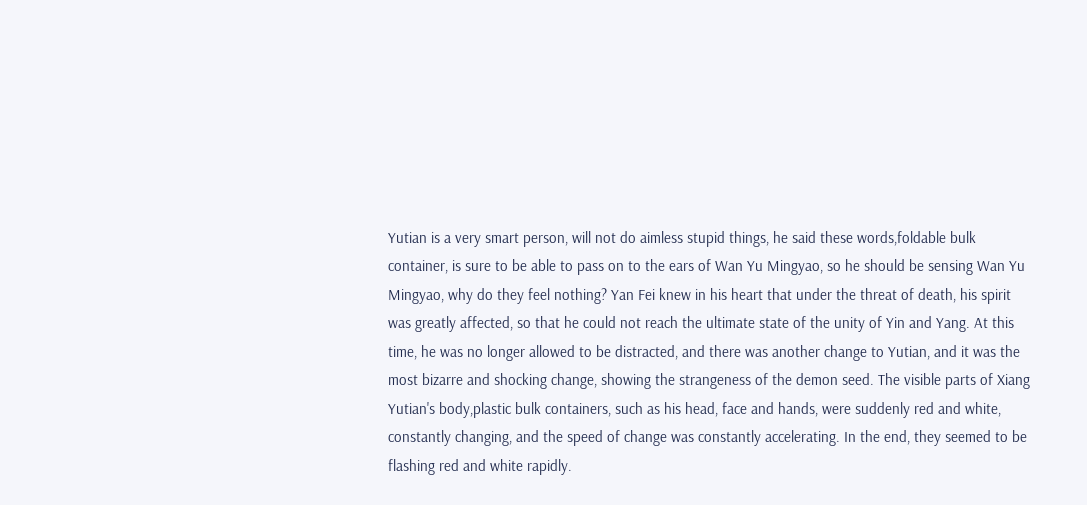Yutian is a very smart person, will not do aimless stupid things, he said these words,foldable bulk container, is sure to be able to pass on to the ears of Wan Yu Mingyao, so he should be sensing Wan Yu Mingyao, why do they feel nothing? Yan Fei knew in his heart that under the threat of death, his spirit was greatly affected, so that he could not reach the ultimate state of the unity of Yin and Yang. At this time, he was no longer allowed to be distracted, and there was another change to Yutian, and it was the most bizarre and shocking change, showing the strangeness of the demon seed. The visible parts of Xiang Yutian's body,plastic bulk containers, such as his head, face and hands, were suddenly red and white, constantly changing, and the speed of change was constantly accelerating. In the end, they seemed to be flashing red and white rapidly.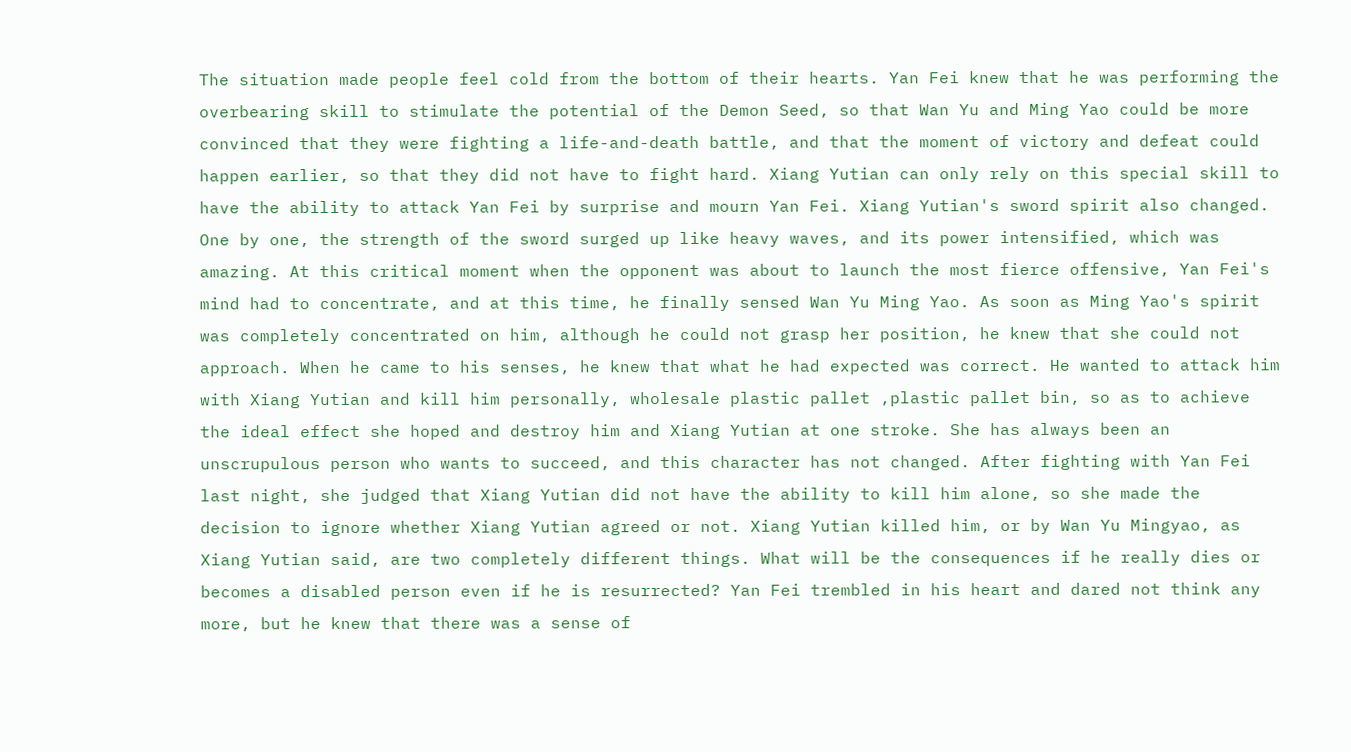The situation made people feel cold from the bottom of their hearts. Yan Fei knew that he was performing the overbearing skill to stimulate the potential of the Demon Seed, so that Wan Yu and Ming Yao could be more convinced that they were fighting a life-and-death battle, and that the moment of victory and defeat could happen earlier, so that they did not have to fight hard. Xiang Yutian can only rely on this special skill to have the ability to attack Yan Fei by surprise and mourn Yan Fei. Xiang Yutian's sword spirit also changed. One by one, the strength of the sword surged up like heavy waves, and its power intensified, which was amazing. At this critical moment when the opponent was about to launch the most fierce offensive, Yan Fei's mind had to concentrate, and at this time, he finally sensed Wan Yu Ming Yao. As soon as Ming Yao's spirit was completely concentrated on him, although he could not grasp her position, he knew that she could not approach. When he came to his senses, he knew that what he had expected was correct. He wanted to attack him with Xiang Yutian and kill him personally, wholesale plastic pallet ,plastic pallet bin, so as to achieve the ideal effect she hoped and destroy him and Xiang Yutian at one stroke. She has always been an unscrupulous person who wants to succeed, and this character has not changed. After fighting with Yan Fei last night, she judged that Xiang Yutian did not have the ability to kill him alone, so she made the decision to ignore whether Xiang Yutian agreed or not. Xiang Yutian killed him, or by Wan Yu Mingyao, as Xiang Yutian said, are two completely different things. What will be the consequences if he really dies or becomes a disabled person even if he is resurrected? Yan Fei trembled in his heart and dared not think any more, but he knew that there was a sense of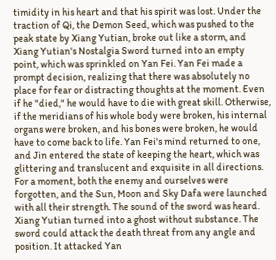timidity in his heart and that his spirit was lost. Under the traction of Qi, the Demon Seed, which was pushed to the peak state by Xiang Yutian, broke out like a storm, and Xiang Yutian's Nostalgia Sword turned into an empty point, which was sprinkled on Yan Fei. Yan Fei made a prompt decision, realizing that there was absolutely no place for fear or distracting thoughts at the moment. Even if he "died," he would have to die with great skill. Otherwise, if the meridians of his whole body were broken, his internal organs were broken, and his bones were broken, he would have to come back to life. Yan Fei's mind returned to one, and Jin entered the state of keeping the heart, which was glittering and translucent and exquisite in all directions. For a moment, both the enemy and ourselves were forgotten, and the Sun, Moon and Sky Dafa were launched with all their strength. The sound of the sword was heard. Xiang Yutian turned into a ghost without substance. The sword could attack the death threat from any angle and position. It attacked Yan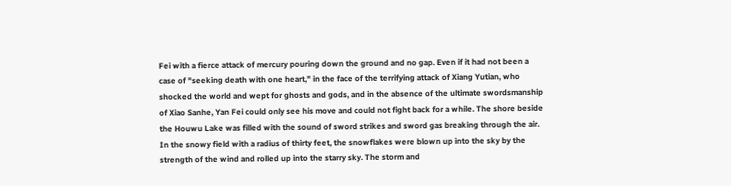Fei with a fierce attack of mercury pouring down the ground and no gap. Even if it had not been a case of "seeking death with one heart," in the face of the terrifying attack of Xiang Yutian, who shocked the world and wept for ghosts and gods, and in the absence of the ultimate swordsmanship of Xiao Sanhe, Yan Fei could only see his move and could not fight back for a while. The shore beside the Houwu Lake was filled with the sound of sword strikes and sword gas breaking through the air. In the snowy field with a radius of thirty feet, the snowflakes were blown up into the sky by the strength of the wind and rolled up into the starry sky. The storm and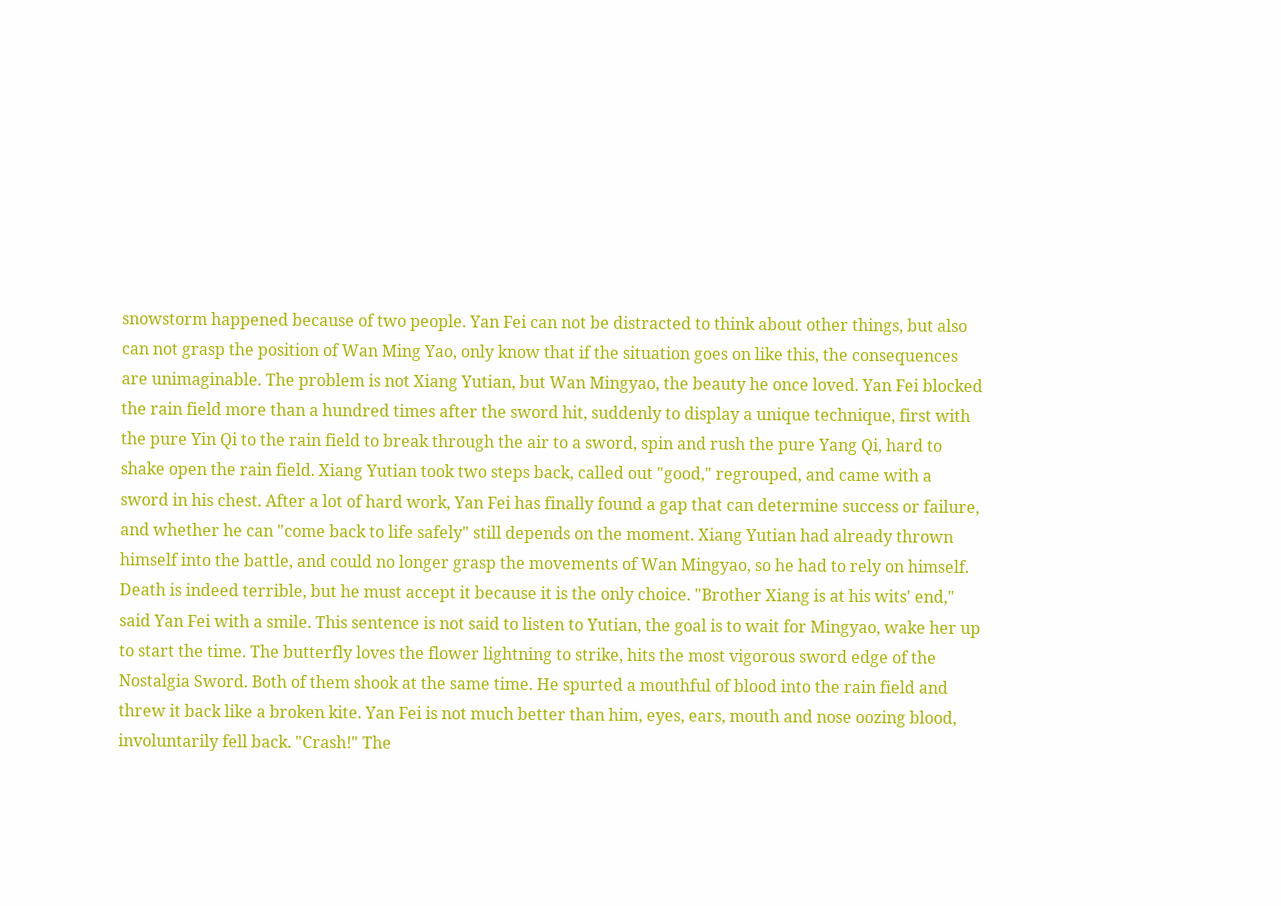snowstorm happened because of two people. Yan Fei can not be distracted to think about other things, but also can not grasp the position of Wan Ming Yao, only know that if the situation goes on like this, the consequences are unimaginable. The problem is not Xiang Yutian, but Wan Mingyao, the beauty he once loved. Yan Fei blocked the rain field more than a hundred times after the sword hit, suddenly to display a unique technique, first with the pure Yin Qi to the rain field to break through the air to a sword, spin and rush the pure Yang Qi, hard to shake open the rain field. Xiang Yutian took two steps back, called out "good," regrouped, and came with a sword in his chest. After a lot of hard work, Yan Fei has finally found a gap that can determine success or failure, and whether he can "come back to life safely" still depends on the moment. Xiang Yutian had already thrown himself into the battle, and could no longer grasp the movements of Wan Mingyao, so he had to rely on himself. Death is indeed terrible, but he must accept it because it is the only choice. "Brother Xiang is at his wits' end," said Yan Fei with a smile. This sentence is not said to listen to Yutian, the goal is to wait for Mingyao, wake her up to start the time. The butterfly loves the flower lightning to strike, hits the most vigorous sword edge of the Nostalgia Sword. Both of them shook at the same time. He spurted a mouthful of blood into the rain field and threw it back like a broken kite. Yan Fei is not much better than him, eyes, ears, mouth and nose oozing blood, involuntarily fell back. "Crash!" The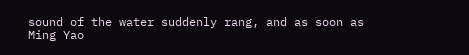sound of the water suddenly rang, and as soon as Ming Yao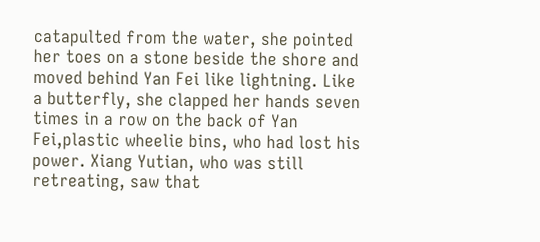catapulted from the water, she pointed her toes on a stone beside the shore and moved behind Yan Fei like lightning. Like a butterfly, she clapped her hands seven times in a row on the back of Yan Fei,plastic wheelie bins, who had lost his power. Xiang Yutian, who was still retreating, saw that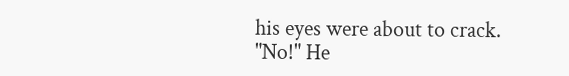his eyes were about to crack. "No!" He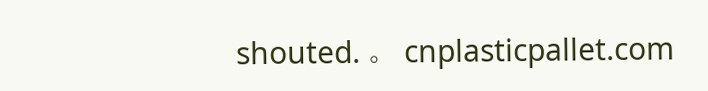shouted. 。 cnplasticpallet.com